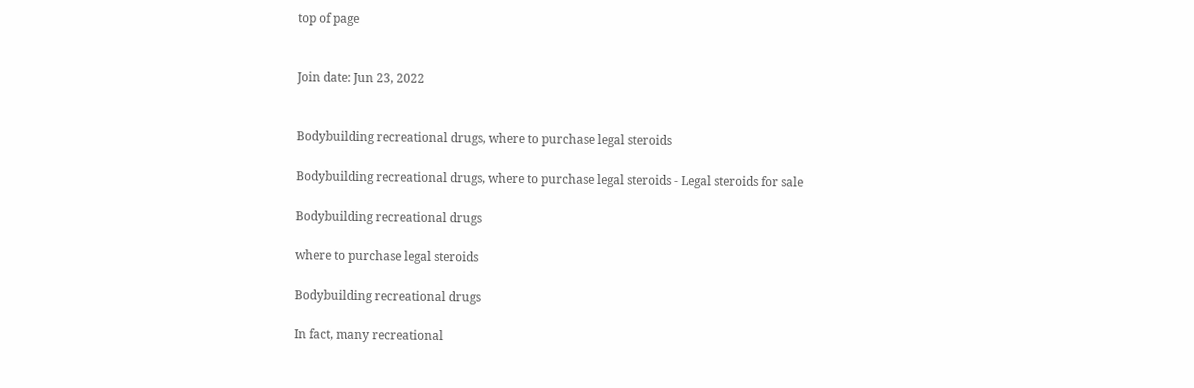top of page


Join date: Jun 23, 2022


Bodybuilding recreational drugs, where to purchase legal steroids

Bodybuilding recreational drugs, where to purchase legal steroids - Legal steroids for sale

Bodybuilding recreational drugs

where to purchase legal steroids

Bodybuilding recreational drugs

In fact, many recreational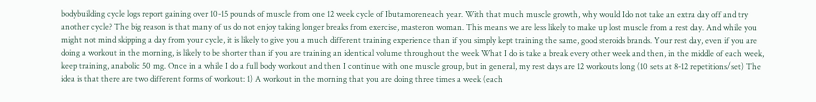bodybuilding cycle logs report gaining over 10-15 pounds of muscle from one 12 week cycle of Ibutamoreneach year. With that much muscle growth, why would Ido not take an extra day off and try another cycle? The big reason is that many of us do not enjoy taking longer breaks from exercise, masteron woman. This means we are less likely to make up lost muscle from a rest day. And while you might not mind skipping a day from your cycle, it is likely to give you a much different training experience than if you simply kept training the same, good steroids brands. Your rest day, even if you are doing a workout in the morning, is likely to be shorter than if you are training an identical volume throughout the week What I do is take a break every other week and then, in the middle of each week, keep training, anabolic 50 mg. Once in a while I do a full body workout and then I continue with one muscle group, but in general, my rest days are 12 workouts long (10 sets at 8-12 repetitions/set) The idea is that there are two different forms of workout: 1) A workout in the morning that you are doing three times a week (each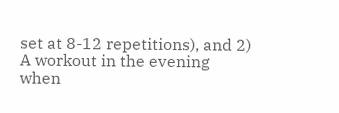set at 8-12 repetitions), and 2) A workout in the evening when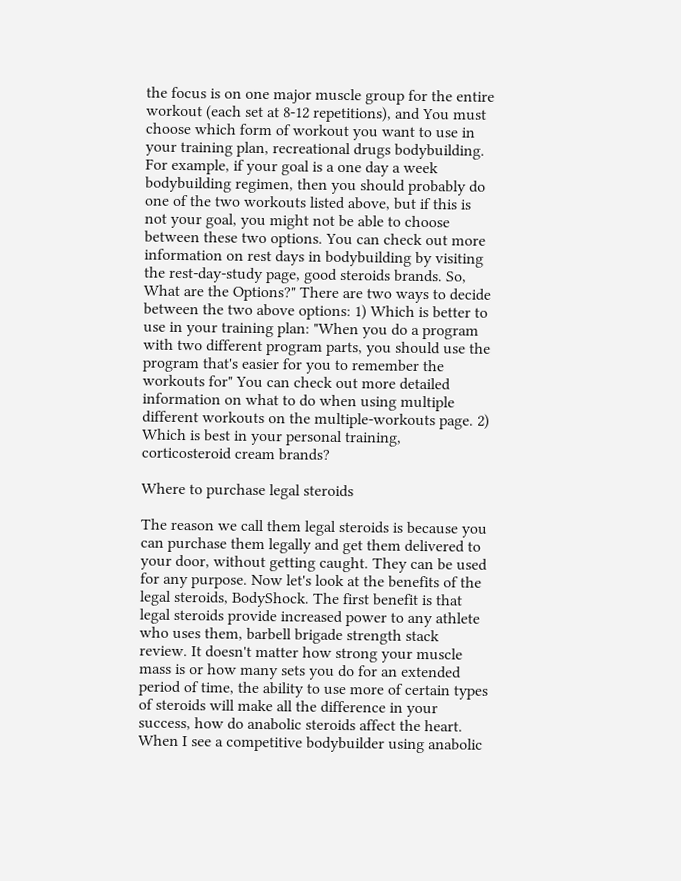the focus is on one major muscle group for the entire workout (each set at 8-12 repetitions), and You must choose which form of workout you want to use in your training plan, recreational drugs bodybuilding. For example, if your goal is a one day a week bodybuilding regimen, then you should probably do one of the two workouts listed above, but if this is not your goal, you might not be able to choose between these two options. You can check out more information on rest days in bodybuilding by visiting the rest-day-study page, good steroids brands. So, What are the Options?" There are two ways to decide between the two above options: 1) Which is better to use in your training plan: "When you do a program with two different program parts, you should use the program that's easier for you to remember the workouts for" You can check out more detailed information on what to do when using multiple different workouts on the multiple-workouts page. 2) Which is best in your personal training, corticosteroid cream brands?

Where to purchase legal steroids

The reason we call them legal steroids is because you can purchase them legally and get them delivered to your door, without getting caught. They can be used for any purpose. Now let's look at the benefits of the legal steroids, BodyShock. The first benefit is that legal steroids provide increased power to any athlete who uses them, barbell brigade strength stack review. It doesn't matter how strong your muscle mass is or how many sets you do for an extended period of time, the ability to use more of certain types of steroids will make all the difference in your success, how do anabolic steroids affect the heart. When I see a competitive bodybuilder using anabolic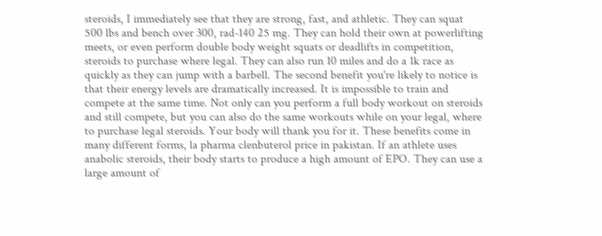steroids, I immediately see that they are strong, fast, and athletic. They can squat 500 lbs and bench over 300, rad-140 25 mg. They can hold their own at powerlifting meets, or even perform double body weight squats or deadlifts in competition, steroids to purchase where legal. They can also run 10 miles and do a 1k race as quickly as they can jump with a barbell. The second benefit you're likely to notice is that their energy levels are dramatically increased. It is impossible to train and compete at the same time. Not only can you perform a full body workout on steroids and still compete, but you can also do the same workouts while on your legal, where to purchase legal steroids. Your body will thank you for it. These benefits come in many different forms, la pharma clenbuterol price in pakistan. If an athlete uses anabolic steroids, their body starts to produce a high amount of EPO. They can use a large amount of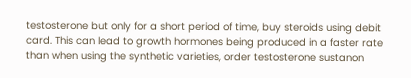testosterone but only for a short period of time, buy steroids using debit card. This can lead to growth hormones being produced in a faster rate than when using the synthetic varieties, order testosterone sustanon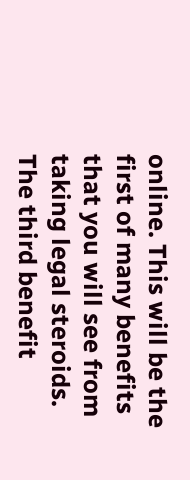online. This will be the first of many benefits that you will see from taking legal steroids. The third benefit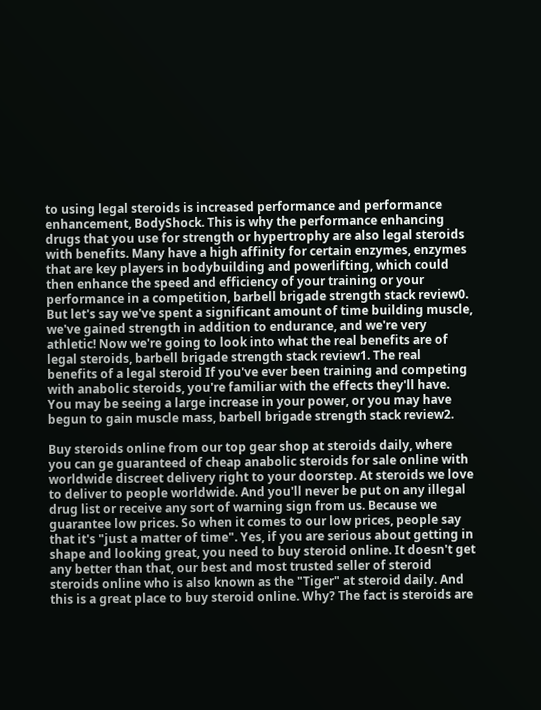to using legal steroids is increased performance and performance enhancement, BodyShock. This is why the performance enhancing drugs that you use for strength or hypertrophy are also legal steroids with benefits. Many have a high affinity for certain enzymes, enzymes that are key players in bodybuilding and powerlifting, which could then enhance the speed and efficiency of your training or your performance in a competition, barbell brigade strength stack review0. But let's say we've spent a significant amount of time building muscle, we've gained strength in addition to endurance, and we're very athletic! Now we're going to look into what the real benefits are of legal steroids, barbell brigade strength stack review1. The real benefits of a legal steroid If you've ever been training and competing with anabolic steroids, you're familiar with the effects they'll have. You may be seeing a large increase in your power, or you may have begun to gain muscle mass, barbell brigade strength stack review2.

Buy steroids online from our top gear shop at steroids daily, where you can ge guaranteed of cheap anabolic steroids for sale online with worldwide discreet delivery right to your doorstep. At steroids we love to deliver to people worldwide. And you'll never be put on any illegal drug list or receive any sort of warning sign from us. Because we guarantee low prices. So when it comes to our low prices, people say that it's "just a matter of time". Yes, if you are serious about getting in shape and looking great, you need to buy steroid online. It doesn't get any better than that, our best and most trusted seller of steroid steroids online who is also known as the "Tiger" at steroid daily. And this is a great place to buy steroid online. Why? The fact is steroids are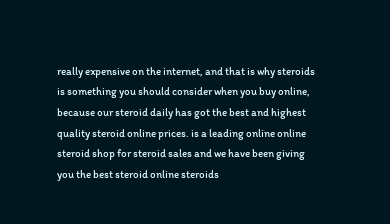really expensive on the internet, and that is why steroids is something you should consider when you buy online, because our steroid daily has got the best and highest quality steroid online prices. is a leading online online steroid shop for steroid sales and we have been giving you the best steroid online steroids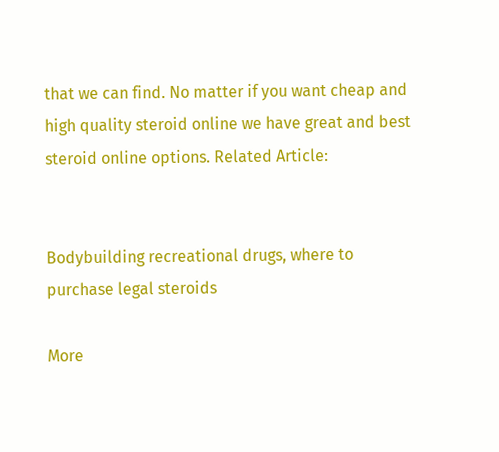that we can find. No matter if you want cheap and high quality steroid online we have great and best steroid online options. Related Article:


Bodybuilding recreational drugs, where to purchase legal steroids

More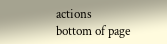actions
bottom of page